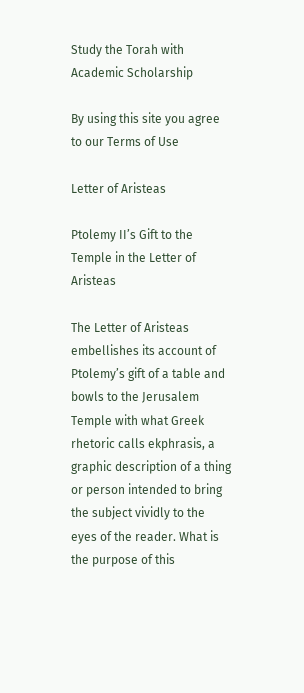Study the Torah with Academic Scholarship

By using this site you agree to our Terms of Use

Letter of Aristeas

Ptolemy II’s Gift to the Temple in the Letter of Aristeas

The Letter of Aristeas embellishes its account of Ptolemy’s gift of a table and bowls to the Jerusalem Temple with what Greek rhetoric calls ekphrasis, a graphic description of a thing or person intended to bring the subject vividly to the eyes of the reader. What is the purpose of this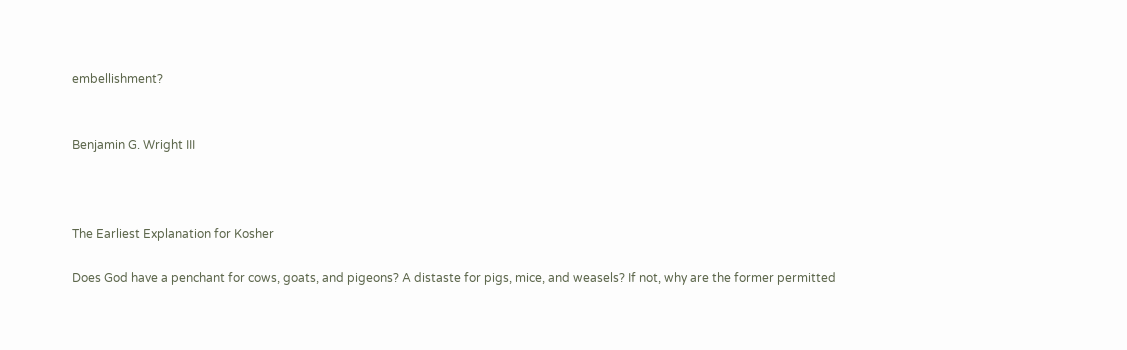embellishment?


Benjamin G. Wright III



The Earliest Explanation for Kosher

Does God have a penchant for cows, goats, and pigeons? A distaste for pigs, mice, and weasels? If not, why are the former permitted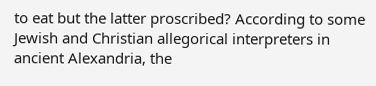to eat but the latter proscribed? According to some Jewish and Christian allegorical interpreters in ancient Alexandria, the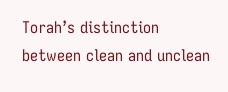Torah’s distinction between clean and unclean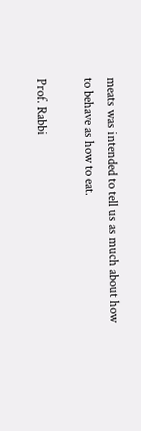meats was intended to tell us as much about how to behave as how to eat.

Prof. Rabbi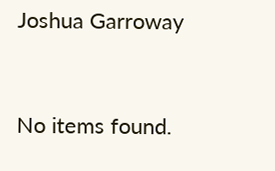Joshua Garroway



No items found.